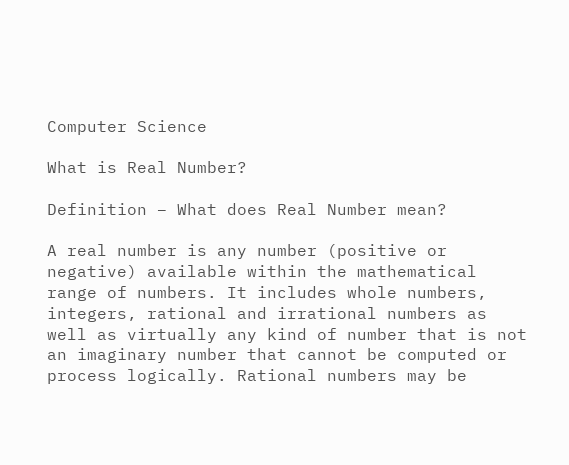Computer Science

What is Real Number?

Definition – What does Real Number mean?

A real number is any number (positive or negative) available within the mathematical range of numbers. It includes whole numbers, integers, rational and irrational numbers as well as virtually any kind of number that is not an imaginary number that cannot be computed or process logically. Rational numbers may be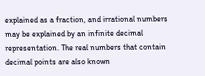explained as a fraction, and irrational numbers may be explained by an infinite decimal representation. The real numbers that contain decimal points are also known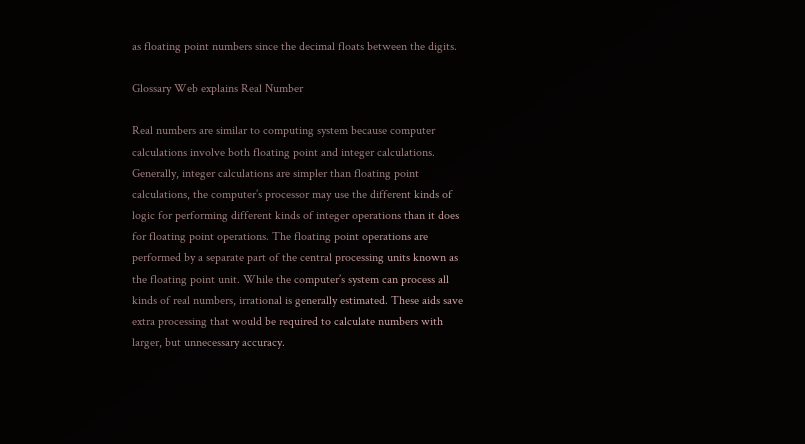as floating point numbers since the decimal floats between the digits.

Glossary Web explains Real Number

Real numbers are similar to computing system because computer calculations involve both floating point and integer calculations. Generally, integer calculations are simpler than floating point calculations, the computer’s processor may use the different kinds of logic for performing different kinds of integer operations than it does for floating point operations. The floating point operations are performed by a separate part of the central processing units known as the floating point unit. While the computer’s system can process all kinds of real numbers, irrational is generally estimated. These aids save extra processing that would be required to calculate numbers with larger, but unnecessary accuracy.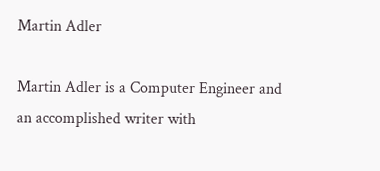Martin Adler

Martin Adler is a Computer Engineer and an accomplished writer with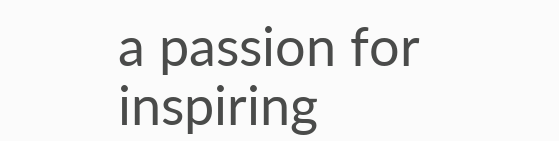a passion for inspiring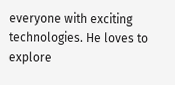everyone with exciting technologies. He loves to explore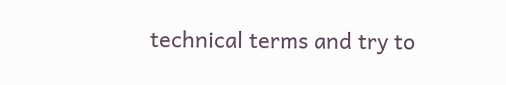technical terms and try to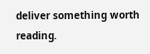deliver something worth reading.